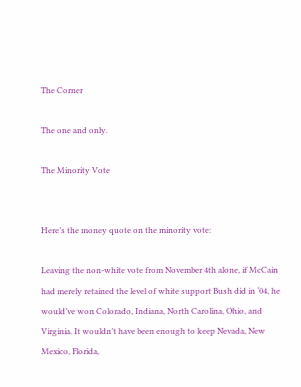The Corner

The one and only.

The Minority Vote


Here’s the money quote on the minority vote:

Leaving the non-white vote from November 4th alone, if McCain had merely retained the level of white support Bush did in ‘04, he would’ve won Colorado, Indiana, North Carolina, Ohio, and Virginia. It wouldn’t have been enough to keep Nevada, New Mexico, Florida,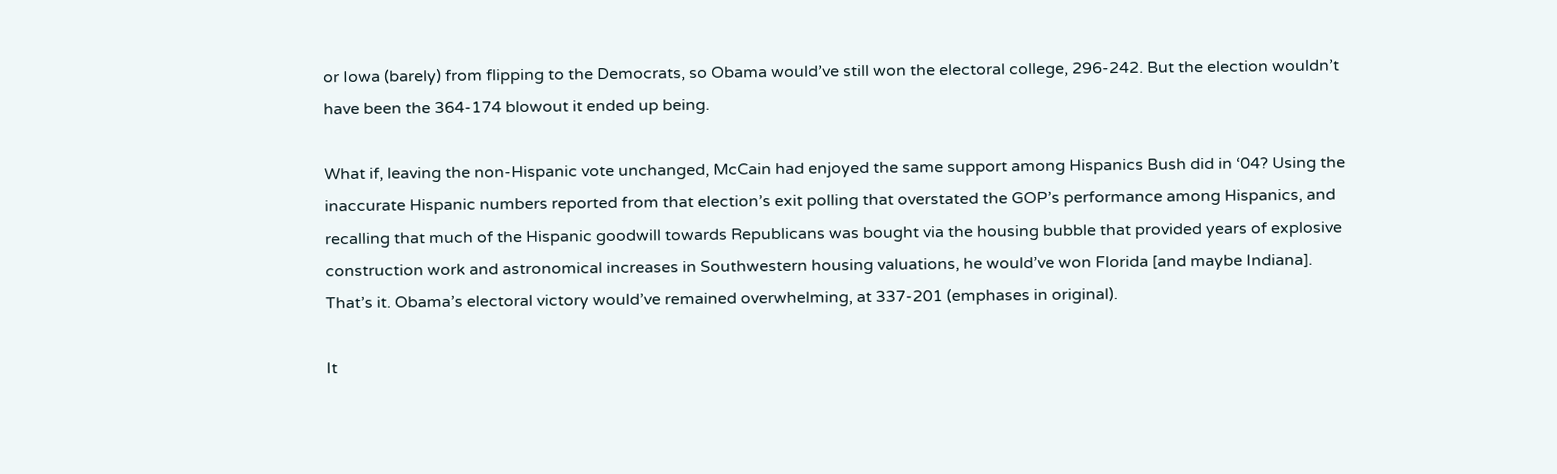or Iowa (barely) from flipping to the Democrats, so Obama would’ve still won the electoral college, 296-242. But the election wouldn’t have been the 364-174 blowout it ended up being.

What if, leaving the non-Hispanic vote unchanged, McCain had enjoyed the same support among Hispanics Bush did in ‘04? Using the inaccurate Hispanic numbers reported from that election’s exit polling that overstated the GOP’s performance among Hispanics, and recalling that much of the Hispanic goodwill towards Republicans was bought via the housing bubble that provided years of explosive construction work and astronomical increases in Southwestern housing valuations, he would’ve won Florida [and maybe Indiana]. That’s it. Obama’s electoral victory would’ve remained overwhelming, at 337-201 (emphases in original).

It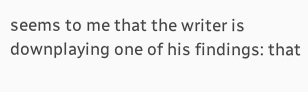seems to me that the writer is downplaying one of his findings: that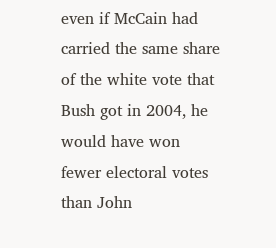even if McCain had carried the same share of the white vote that Bush got in 2004, he would have won fewer electoral votes than John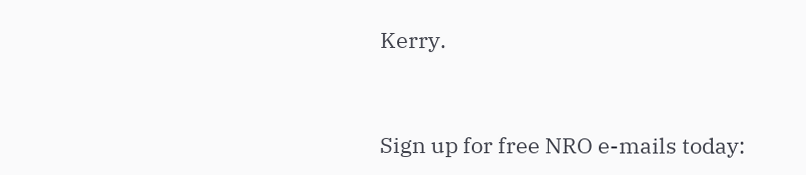Kerry.


Sign up for free NRO e-mails today: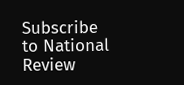Subscribe to National Review